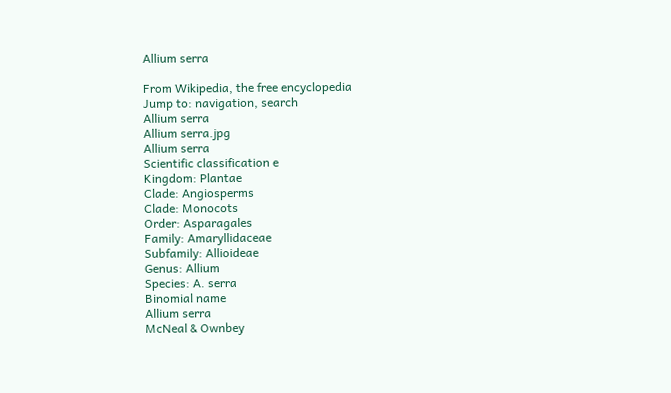Allium serra

From Wikipedia, the free encyclopedia
Jump to: navigation, search
Allium serra
Allium serra.jpg
Allium serra
Scientific classification e
Kingdom: Plantae
Clade: Angiosperms
Clade: Monocots
Order: Asparagales
Family: Amaryllidaceae
Subfamily: Allioideae
Genus: Allium
Species: A. serra
Binomial name
Allium serra
McNeal & Ownbey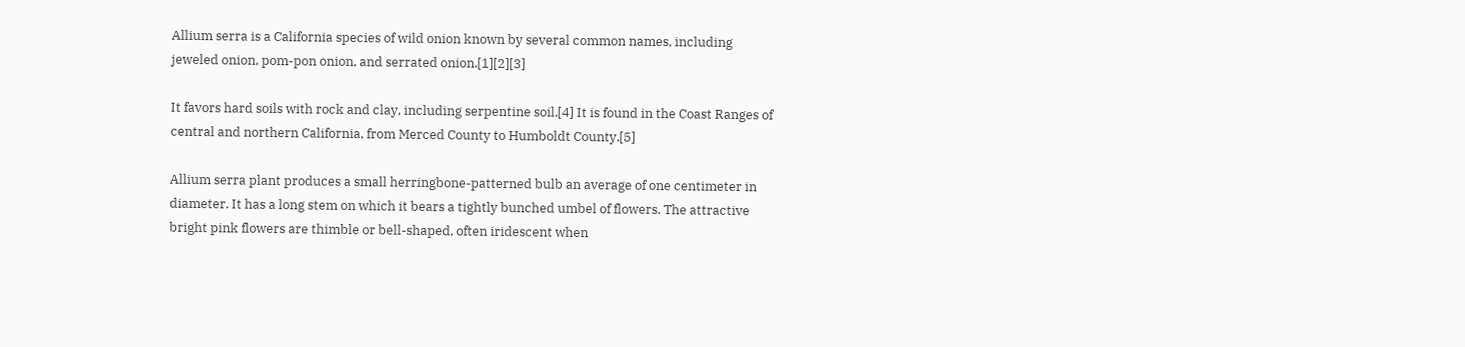Allium serra is a California species of wild onion known by several common names, including jeweled onion, pom-pon onion, and serrated onion.[1][2][3]

It favors hard soils with rock and clay, including serpentine soil.[4] It is found in the Coast Ranges of central and northern California, from Merced County to Humboldt County.[5]

Allium serra plant produces a small herringbone-patterned bulb an average of one centimeter in diameter. It has a long stem on which it bears a tightly bunched umbel of flowers. The attractive bright pink flowers are thimble or bell-shaped, often iridescent when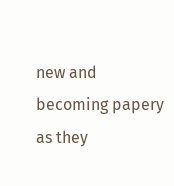new and becoming papery as they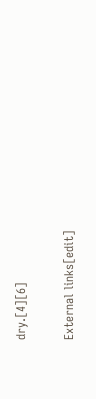dry.[4][6]


External links[edit]